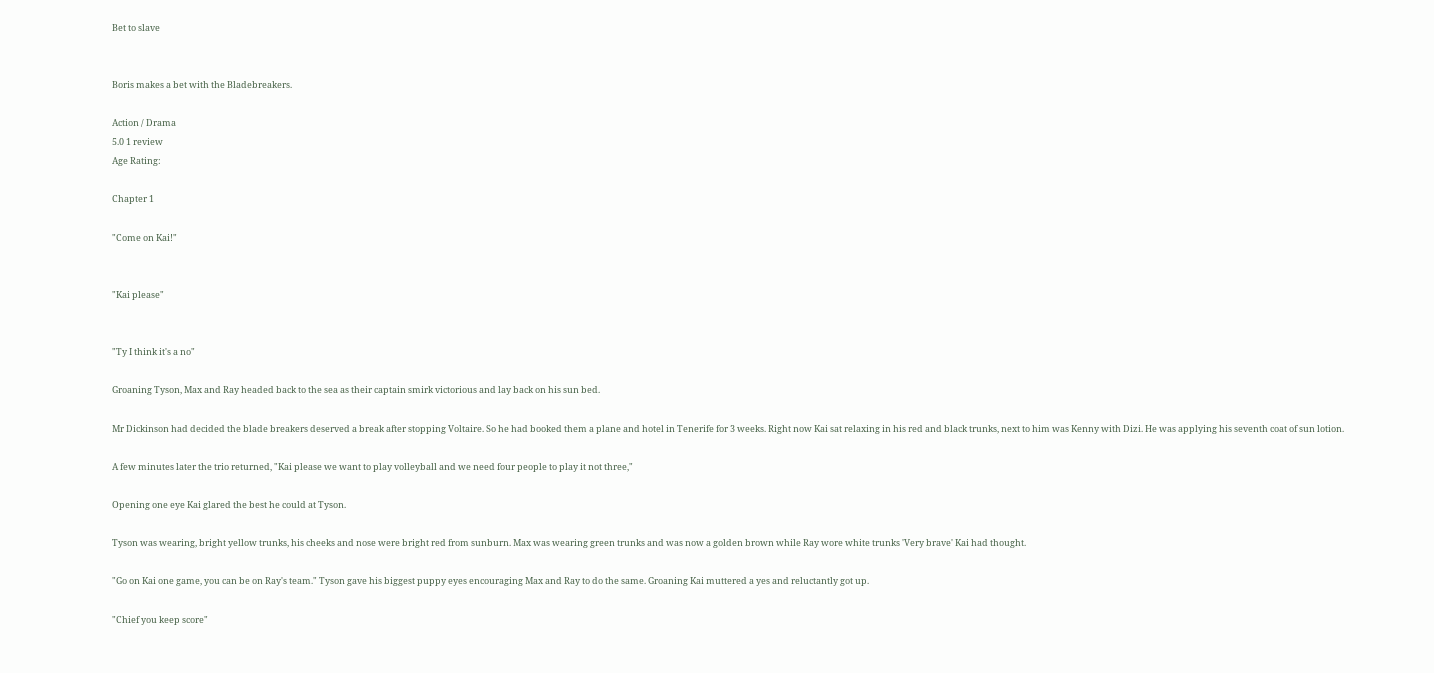Bet to slave


Boris makes a bet with the Bladebreakers.

Action / Drama
5.0 1 review
Age Rating:

Chapter 1

"Come on Kai!"


"Kai please"


"Ty I think it's a no"

Groaning Tyson, Max and Ray headed back to the sea as their captain smirk victorious and lay back on his sun bed.

Mr Dickinson had decided the blade breakers deserved a break after stopping Voltaire. So he had booked them a plane and hotel in Tenerife for 3 weeks. Right now Kai sat relaxing in his red and black trunks, next to him was Kenny with Dizi. He was applying his seventh coat of sun lotion.

A few minutes later the trio returned, "Kai please we want to play volleyball and we need four people to play it not three,"

Opening one eye Kai glared the best he could at Tyson.

Tyson was wearing, bright yellow trunks, his cheeks and nose were bright red from sunburn. Max was wearing green trunks and was now a golden brown while Ray wore white trunks 'Very brave' Kai had thought.

"Go on Kai one game, you can be on Ray's team." Tyson gave his biggest puppy eyes encouraging Max and Ray to do the same. Groaning Kai muttered a yes and reluctantly got up.

"Chief you keep score"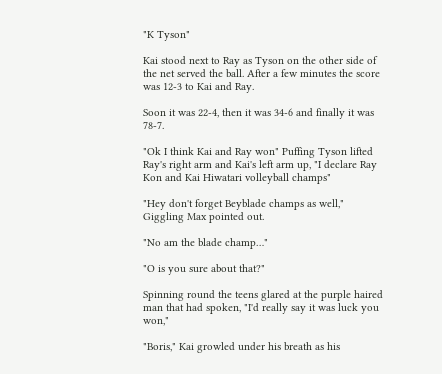"K Tyson"

Kai stood next to Ray as Tyson on the other side of the net served the ball. After a few minutes the score was 12-3 to Kai and Ray.

Soon it was 22-4, then it was 34-6 and finally it was 78-7.

"Ok I think Kai and Ray won" Puffing Tyson lifted Ray's right arm and Kai's left arm up, "I declare Ray Kon and Kai Hiwatari volleyball champs"

"Hey don't forget Beyblade champs as well," Giggling Max pointed out.

"No am the blade champ…"

"O is you sure about that?"

Spinning round the teens glared at the purple haired man that had spoken, "I'd really say it was luck you won,"

"Boris," Kai growled under his breath as his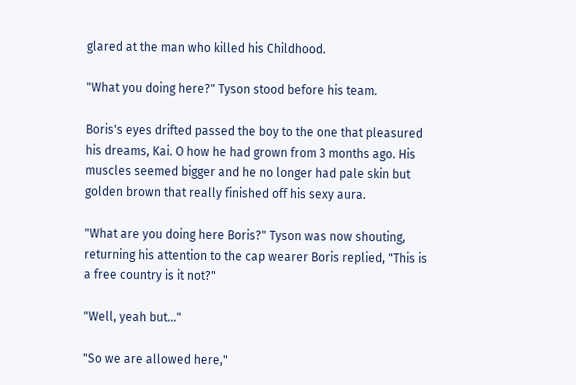glared at the man who killed his Childhood.

"What you doing here?" Tyson stood before his team.

Boris's eyes drifted passed the boy to the one that pleasured his dreams, Kai. O how he had grown from 3 months ago. His muscles seemed bigger and he no longer had pale skin but golden brown that really finished off his sexy aura.

"What are you doing here Boris?" Tyson was now shouting, returning his attention to the cap wearer Boris replied, "This is a free country is it not?"

"Well, yeah but…"

"So we are allowed here,"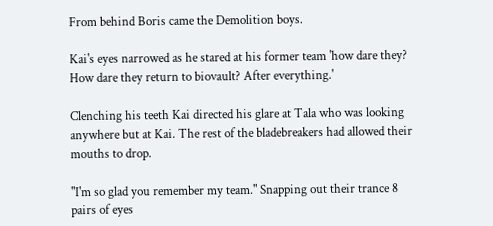From behind Boris came the Demolition boys.

Kai's eyes narrowed as he stared at his former team 'how dare they? How dare they return to biovault? After everything.'

Clenching his teeth Kai directed his glare at Tala who was looking anywhere but at Kai. The rest of the bladebreakers had allowed their mouths to drop.

"I'm so glad you remember my team." Snapping out their trance 8 pairs of eyes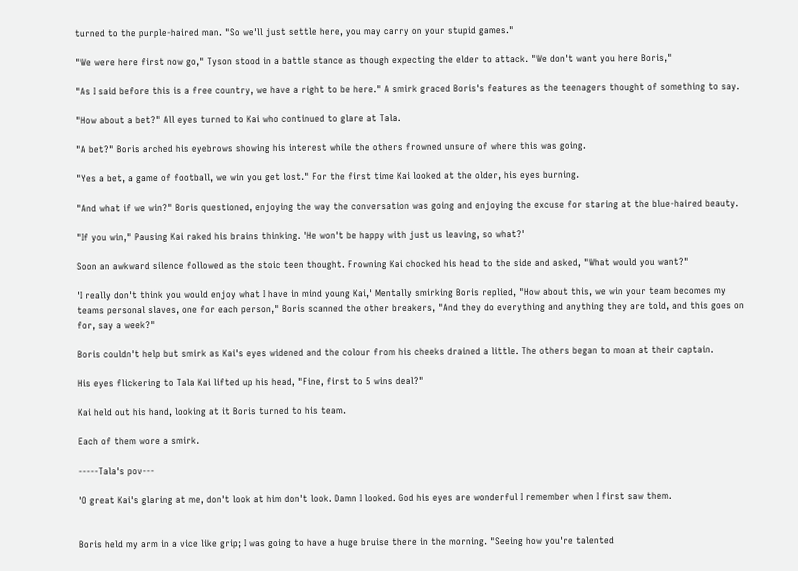turned to the purple-haired man. "So we'll just settle here, you may carry on your stupid games."

"We were here first now go," Tyson stood in a battle stance as though expecting the elder to attack. "We don't want you here Boris,"

"As I said before this is a free country, we have a right to be here." A smirk graced Boris's features as the teenagers thought of something to say.

"How about a bet?" All eyes turned to Kai who continued to glare at Tala.

"A bet?" Boris arched his eyebrows showing his interest while the others frowned unsure of where this was going.

"Yes a bet, a game of football, we win you get lost." For the first time Kai looked at the older, his eyes burning.

"And what if we win?" Boris questioned, enjoying the way the conversation was going and enjoying the excuse for staring at the blue-haired beauty.

"If you win," Pausing Kai raked his brains thinking. 'He won't be happy with just us leaving, so what?'

Soon an awkward silence followed as the stoic teen thought. Frowning Kai chocked his head to the side and asked, "What would you want?"

'I really don't think you would enjoy what I have in mind young Kai,' Mentally smirking Boris replied, "How about this, we win your team becomes my teams personal slaves, one for each person," Boris scanned the other breakers, "And they do everything and anything they are told, and this goes on for, say a week?"

Boris couldn't help but smirk as Kai's eyes widened and the colour from his cheeks drained a little. The others began to moan at their captain.

His eyes flickering to Tala Kai lifted up his head, "Fine, first to 5 wins deal?"

Kai held out his hand, looking at it Boris turned to his team.

Each of them wore a smirk.

-----Tala's pov---

'O great Kai's glaring at me, don't look at him don't look. Damn I looked. God his eyes are wonderful I remember when I first saw them.


Boris held my arm in a vice like grip; I was going to have a huge bruise there in the morning. "Seeing how you're talented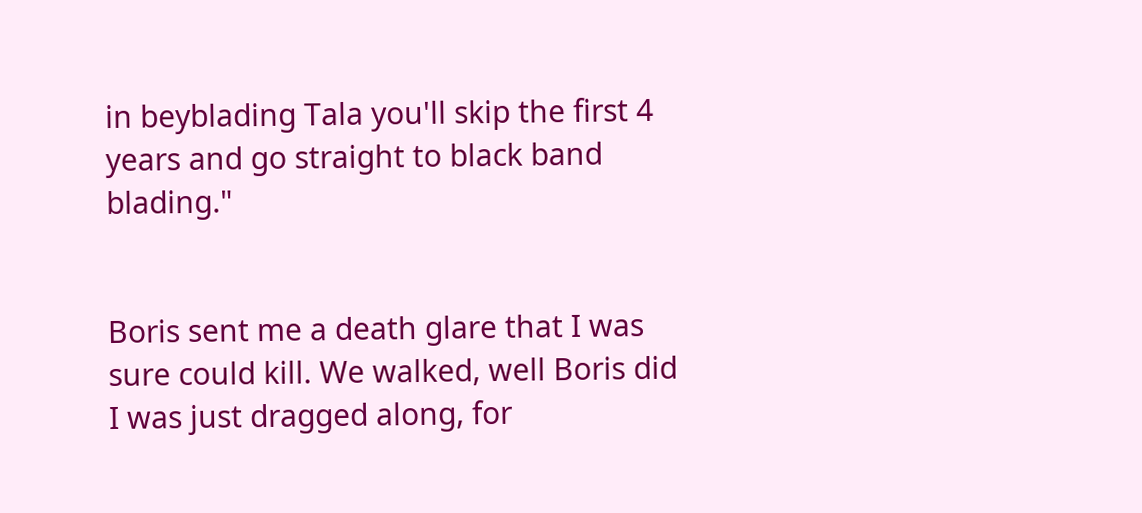in beyblading Tala you'll skip the first 4 years and go straight to black band blading."


Boris sent me a death glare that I was sure could kill. We walked, well Boris did I was just dragged along, for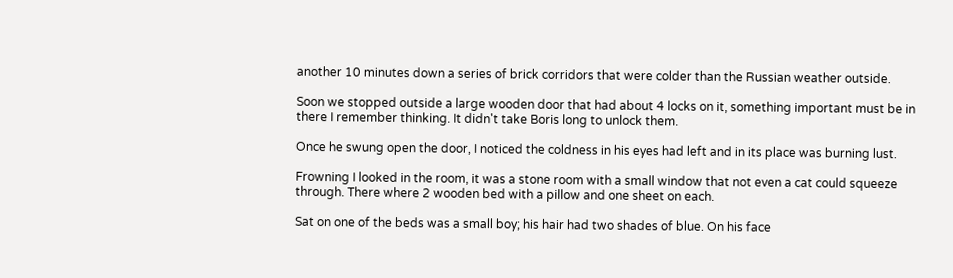another 10 minutes down a series of brick corridors that were colder than the Russian weather outside.

Soon we stopped outside a large wooden door that had about 4 locks on it, something important must be in there I remember thinking. It didn't take Boris long to unlock them.

Once he swung open the door, I noticed the coldness in his eyes had left and in its place was burning lust.

Frowning I looked in the room, it was a stone room with a small window that not even a cat could squeeze through. There where 2 wooden bed with a pillow and one sheet on each.

Sat on one of the beds was a small boy; his hair had two shades of blue. On his face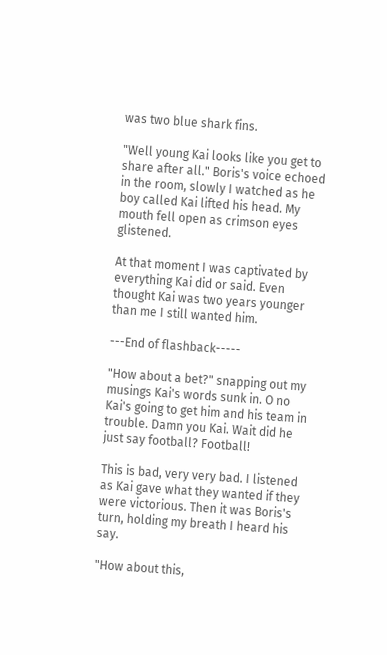was two blue shark fins.

"Well young Kai looks like you get to share after all." Boris's voice echoed in the room, slowly I watched as he boy called Kai lifted his head. My mouth fell open as crimson eyes glistened.

At that moment I was captivated by everything Kai did or said. Even thought Kai was two years younger than me I still wanted him.

---End of flashback-----

"How about a bet?" snapping out my musings Kai's words sunk in. O no Kai's going to get him and his team in trouble. Damn you Kai. Wait did he just say football? Football!

This is bad, very very bad. I listened as Kai gave what they wanted if they were victorious. Then it was Boris's turn, holding my breath I heard his say.

"How about this,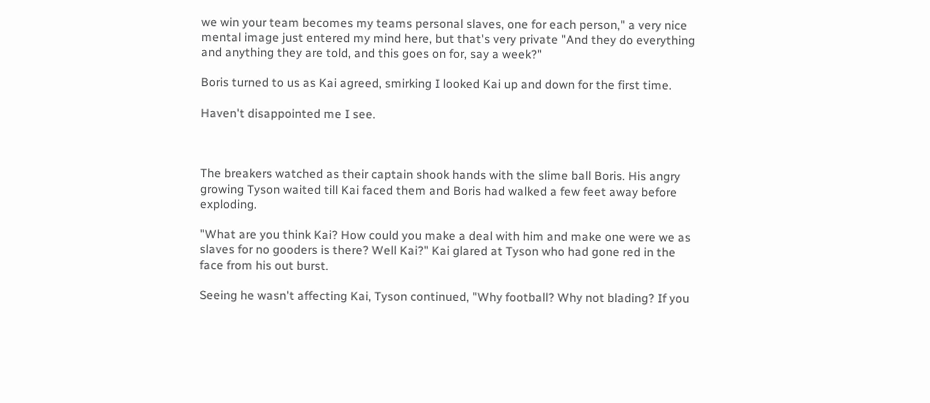we win your team becomes my teams personal slaves, one for each person," a very nice mental image just entered my mind here, but that's very private "And they do everything and anything they are told, and this goes on for, say a week?"

Boris turned to us as Kai agreed, smirking I looked Kai up and down for the first time.

Haven't disappointed me I see.



The breakers watched as their captain shook hands with the slime ball Boris. His angry growing Tyson waited till Kai faced them and Boris had walked a few feet away before exploding.

"What are you think Kai? How could you make a deal with him and make one were we as slaves for no gooders is there? Well Kai?" Kai glared at Tyson who had gone red in the face from his out burst.

Seeing he wasn't affecting Kai, Tyson continued, "Why football? Why not blading? If you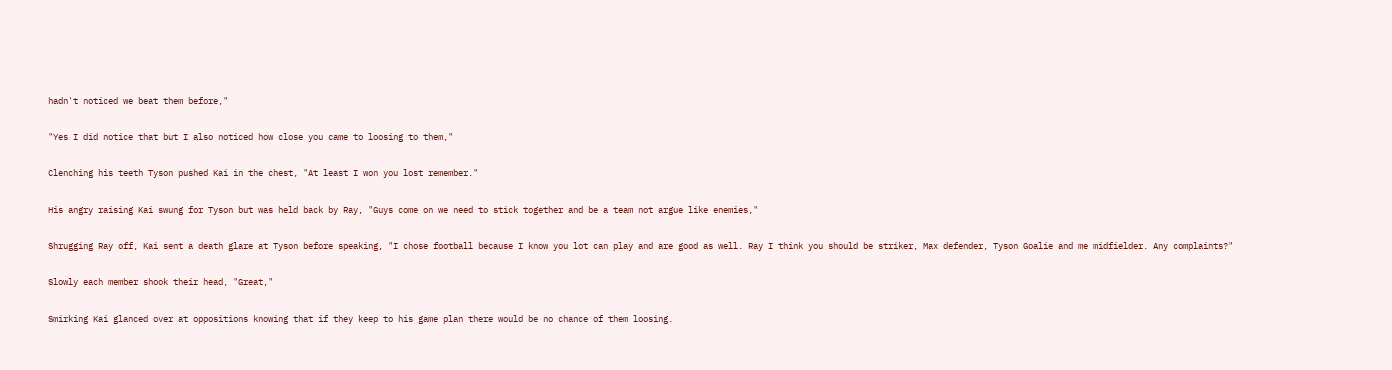hadn't noticed we beat them before,"

"Yes I did notice that but I also noticed how close you came to loosing to them,"

Clenching his teeth Tyson pushed Kai in the chest, "At least I won you lost remember."

His angry raising Kai swung for Tyson but was held back by Ray, "Guys come on we need to stick together and be a team not argue like enemies,"

Shrugging Ray off, Kai sent a death glare at Tyson before speaking, "I chose football because I know you lot can play and are good as well. Ray I think you should be striker, Max defender, Tyson Goalie and me midfielder. Any complaints?"

Slowly each member shook their head, "Great,"

Smirking Kai glanced over at oppositions knowing that if they keep to his game plan there would be no chance of them loosing.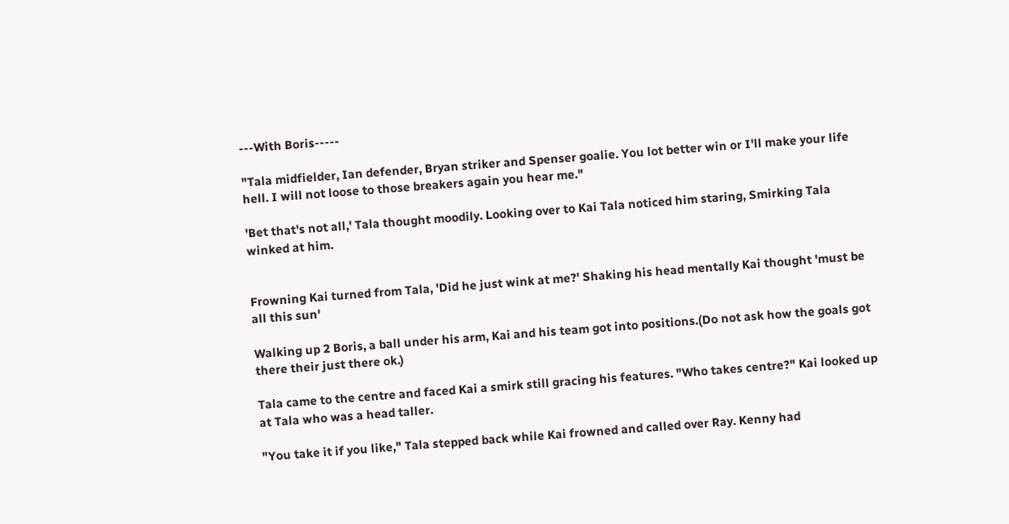---With Boris-----

"Tala midfielder, Ian defender, Bryan striker and Spenser goalie. You lot better win or I'll make your life hell. I will not loose to those breakers again you hear me."

'Bet that's not all,' Tala thought moodily. Looking over to Kai Tala noticed him staring, Smirking Tala winked at him.


Frowning Kai turned from Tala, 'Did he just wink at me?' Shaking his head mentally Kai thought 'must be all this sun'

Walking up 2 Boris, a ball under his arm, Kai and his team got into positions.(Do not ask how the goals got there their just there ok.)

Tala came to the centre and faced Kai a smirk still gracing his features. "Who takes centre?" Kai looked up at Tala who was a head taller.

"You take it if you like," Tala stepped back while Kai frowned and called over Ray. Kenny had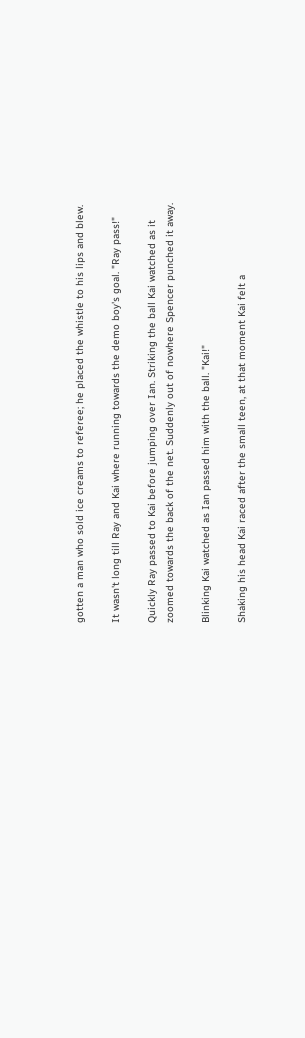gotten a man who sold ice creams to referee; he placed the whistle to his lips and blew.

It wasn't long till Ray and Kai where running towards the demo boy's goal. "Ray pass!"

Quickly Ray passed to Kai before jumping over Ian. Striking the ball Kai watched as it zoomed towards the back of the net. Suddenly out of nowhere Spencer punched it away.

Blinking Kai watched as Ian passed him with the ball. "Kai!"

Shaking his head Kai raced after the small teen, at that moment Kai felt a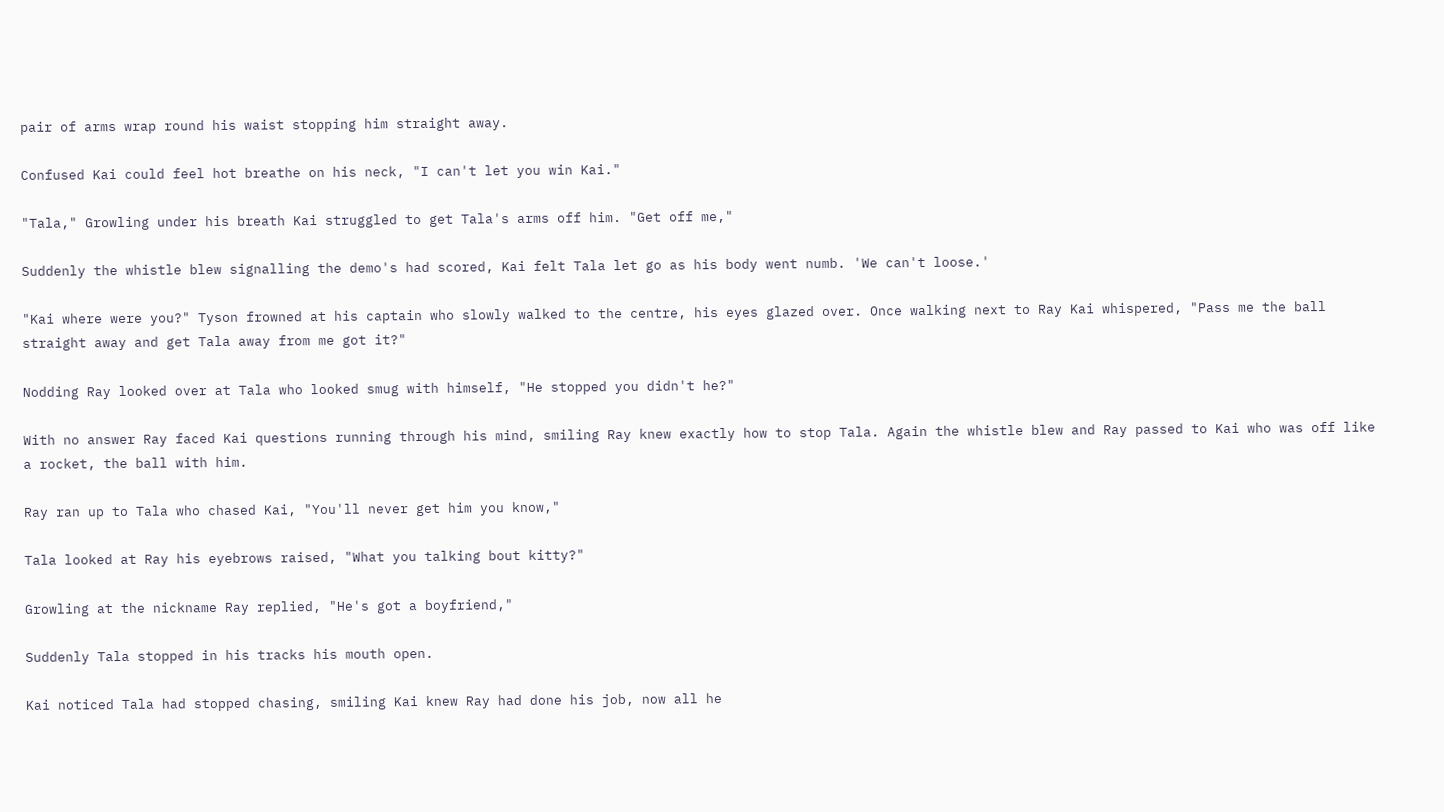pair of arms wrap round his waist stopping him straight away.

Confused Kai could feel hot breathe on his neck, "I can't let you win Kai."

"Tala," Growling under his breath Kai struggled to get Tala's arms off him. "Get off me,"

Suddenly the whistle blew signalling the demo's had scored, Kai felt Tala let go as his body went numb. 'We can't loose.'

"Kai where were you?" Tyson frowned at his captain who slowly walked to the centre, his eyes glazed over. Once walking next to Ray Kai whispered, "Pass me the ball straight away and get Tala away from me got it?"

Nodding Ray looked over at Tala who looked smug with himself, "He stopped you didn't he?"

With no answer Ray faced Kai questions running through his mind, smiling Ray knew exactly how to stop Tala. Again the whistle blew and Ray passed to Kai who was off like a rocket, the ball with him.

Ray ran up to Tala who chased Kai, "You'll never get him you know,"

Tala looked at Ray his eyebrows raised, "What you talking bout kitty?"

Growling at the nickname Ray replied, "He's got a boyfriend,"

Suddenly Tala stopped in his tracks his mouth open.

Kai noticed Tala had stopped chasing, smiling Kai knew Ray had done his job, now all he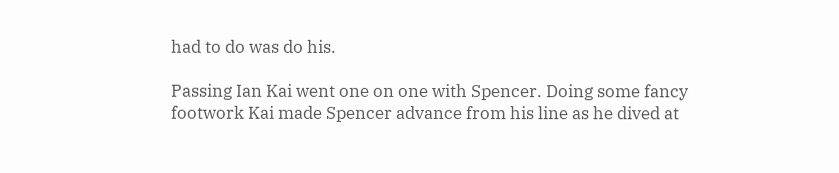had to do was do his.

Passing Ian Kai went one on one with Spencer. Doing some fancy footwork Kai made Spencer advance from his line as he dived at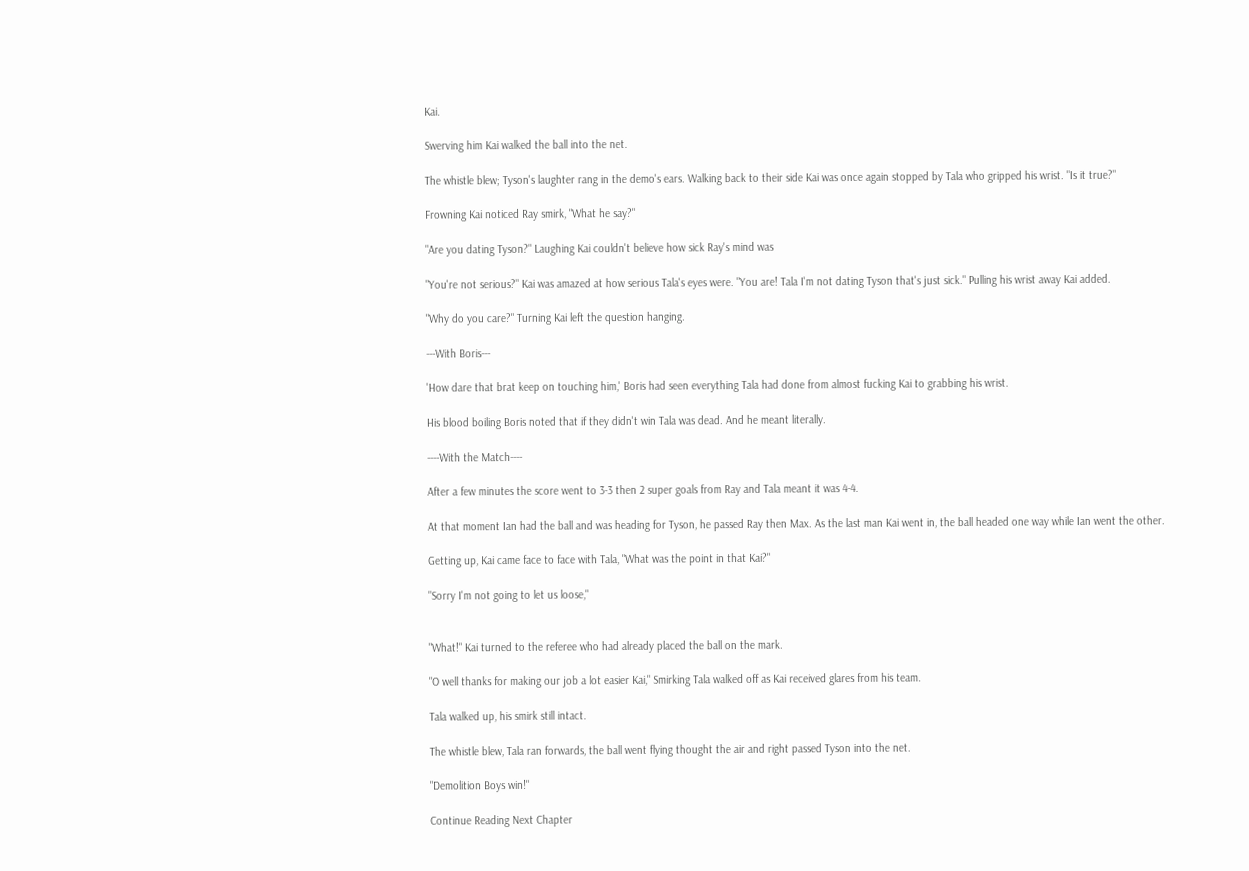Kai.

Swerving him Kai walked the ball into the net.

The whistle blew; Tyson's laughter rang in the demo's ears. Walking back to their side Kai was once again stopped by Tala who gripped his wrist. "Is it true?"

Frowning Kai noticed Ray smirk, "What he say?"

"Are you dating Tyson?" Laughing Kai couldn't believe how sick Ray's mind was

"You're not serious?" Kai was amazed at how serious Tala's eyes were. "You are! Tala I'm not dating Tyson that's just sick." Pulling his wrist away Kai added.

"Why do you care?" Turning Kai left the question hanging.

---With Boris---

'How dare that brat keep on touching him,' Boris had seen everything Tala had done from almost fucking Kai to grabbing his wrist.

His blood boiling Boris noted that if they didn't win Tala was dead. And he meant literally.

----With the Match----

After a few minutes the score went to 3-3 then 2 super goals from Ray and Tala meant it was 4-4.

At that moment Ian had the ball and was heading for Tyson, he passed Ray then Max. As the last man Kai went in, the ball headed one way while Ian went the other.

Getting up, Kai came face to face with Tala, "What was the point in that Kai?"

"Sorry I'm not going to let us loose,"


"What!" Kai turned to the referee who had already placed the ball on the mark.

"O well thanks for making our job a lot easier Kai," Smirking Tala walked off as Kai received glares from his team.

Tala walked up, his smirk still intact.

The whistle blew, Tala ran forwards, the ball went flying thought the air and right passed Tyson into the net.

"Demolition Boys win!"

Continue Reading Next Chapter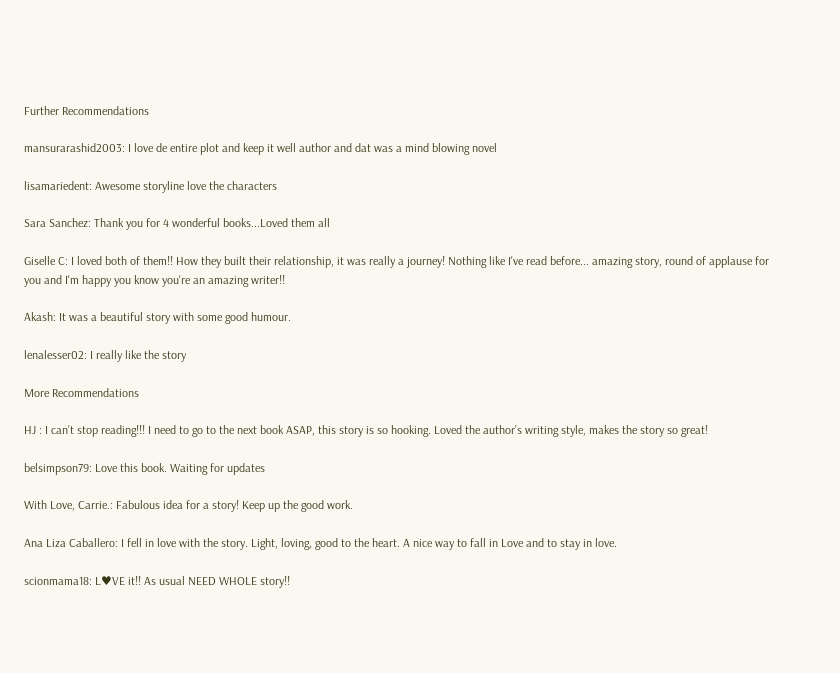Further Recommendations

mansurarashid2003: I love de entire plot and keep it well author and dat was a mind blowing novel

lisamariedent: Awesome storyline love the characters

Sara Sanchez: Thank you for 4 wonderful books...Loved them all

Giselle C: I loved both of them!! How they built their relationship, it was really a journey! Nothing like I've read before... amazing story, round of applause for you and I'm happy you know you're an amazing writer!!

Akash: It was a beautiful story with some good humour.

lenalesser02: I really like the story

More Recommendations

HJ : I can’t stop reading!!! I need to go to the next book ASAP, this story is so hooking. Loved the author’s writing style, makes the story so great!

belsimpson79: Love this book. Waiting for updates

With Love, Carrie.: Fabulous idea for a story! Keep up the good work.

Ana Liza Caballero: I fell in love with the story. Light, loving, good to the heart. A nice way to fall in Love and to stay in love.

scionmama18: L♥VE it!! As usual NEED WHOLE story!!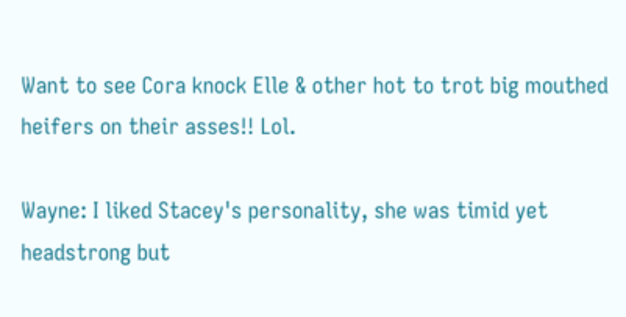Want to see Cora knock Elle & other hot to trot big mouthed heifers on their asses!! Lol.

Wayne: I liked Stacey's personality, she was timid yet headstrong but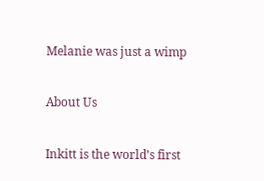Melanie was just a wimp

About Us

Inkitt is the world’s first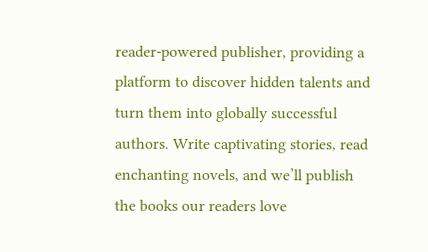reader-powered publisher, providing a platform to discover hidden talents and turn them into globally successful authors. Write captivating stories, read enchanting novels, and we’ll publish the books our readers love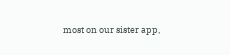most on our sister app,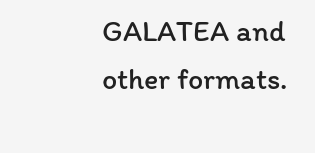GALATEA and other formats.